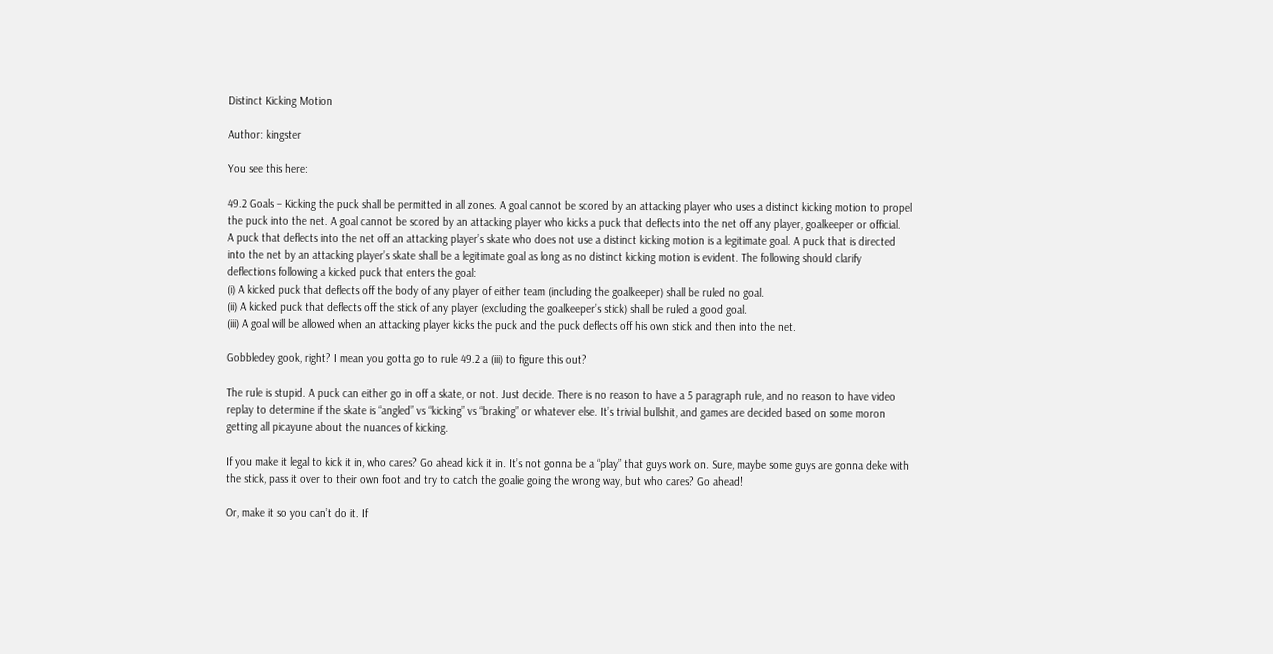Distinct Kicking Motion

Author: kingster

You see this here:

49.2 Goals – Kicking the puck shall be permitted in all zones. A goal cannot be scored by an attacking player who uses a distinct kicking motion to propel the puck into the net. A goal cannot be scored by an attacking player who kicks a puck that deflects into the net off any player, goalkeeper or official.
A puck that deflects into the net off an attacking player’s skate who does not use a distinct kicking motion is a legitimate goal. A puck that is directed into the net by an attacking player’s skate shall be a legitimate goal as long as no distinct kicking motion is evident. The following should clarify deflections following a kicked puck that enters the goal:
(i) A kicked puck that deflects off the body of any player of either team (including the goalkeeper) shall be ruled no goal.
(ii) A kicked puck that deflects off the stick of any player (excluding the goalkeeper’s stick) shall be ruled a good goal.
(iii) A goal will be allowed when an attacking player kicks the puck and the puck deflects off his own stick and then into the net.

Gobbledey gook, right? I mean you gotta go to rule 49.2 a (iii) to figure this out?

The rule is stupid. A puck can either go in off a skate, or not. Just decide. There is no reason to have a 5 paragraph rule, and no reason to have video replay to determine if the skate is “angled” vs “kicking” vs “braking” or whatever else. It’s trivial bullshit, and games are decided based on some moron getting all picayune about the nuances of kicking.

If you make it legal to kick it in, who cares? Go ahead kick it in. It’s not gonna be a “play” that guys work on. Sure, maybe some guys are gonna deke with the stick, pass it over to their own foot and try to catch the goalie going the wrong way, but who cares? Go ahead!

Or, make it so you can’t do it. If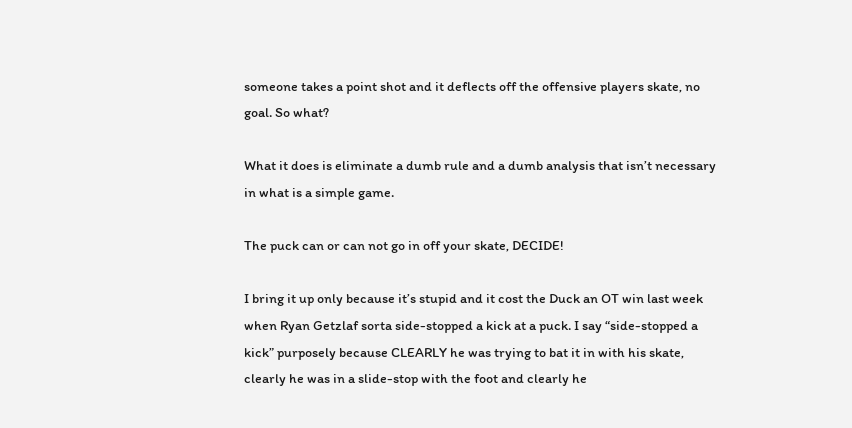someone takes a point shot and it deflects off the offensive players skate, no goal. So what?

What it does is eliminate a dumb rule and a dumb analysis that isn’t necessary in what is a simple game.

The puck can or can not go in off your skate, DECIDE!

I bring it up only because it’s stupid and it cost the Duck an OT win last week when Ryan Getzlaf sorta side-stopped a kick at a puck. I say “side-stopped a kick” purposely because CLEARLY he was trying to bat it in with his skate, clearly he was in a slide-stop with the foot and clearly he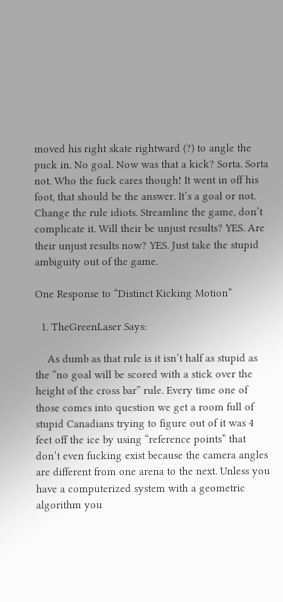moved his right skate rightward (?) to angle the puck in. No goal. Now was that a kick? Sorta. Sorta not. Who the fuck cares though! It went in off his foot, that should be the answer. It’s a goal or not. Change the rule idiots. Streamline the game, don’t complicate it. Will their be unjust results? YES. Are their unjust results now? YES. Just take the stupid ambiguity out of the game.

One Response to “Distinct Kicking Motion”

  1. TheGreenLaser Says:

    As dumb as that rule is it isn’t half as stupid as the “no goal will be scored with a stick over the height of the cross bar” rule. Every time one of those comes into question we get a room full of stupid Canadians trying to figure out of it was 4 feet off the ice by using “reference points” that don’t even fucking exist because the camera angles are different from one arena to the next. Unless you have a computerized system with a geometric algorithm you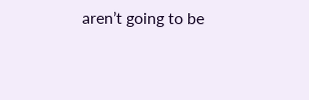aren’t going to be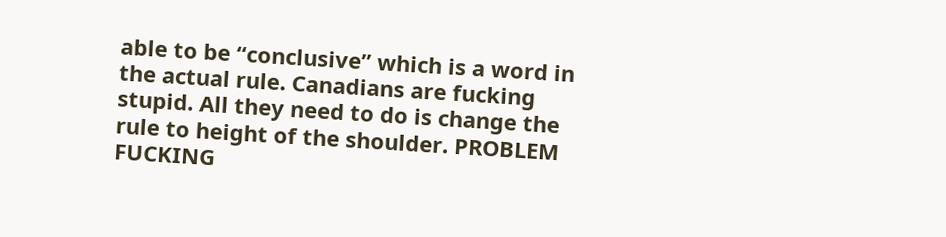able to be “conclusive” which is a word in the actual rule. Canadians are fucking stupid. All they need to do is change the rule to height of the shoulder. PROBLEM FUCKING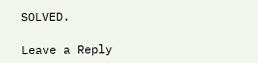SOLVED.

Leave a Reply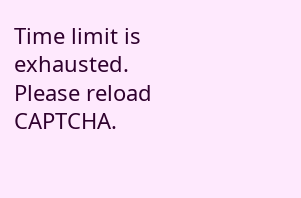Time limit is exhausted. Please reload CAPTCHA.